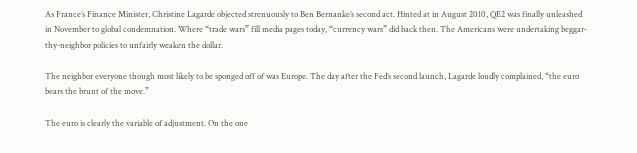As France’s Finance Minister, Christine Lagarde objected strenuously to Ben Bernanke’s second act. Hinted at in August 2010, QE2 was finally unleashed in November to global condemnation. Where “trade wars” fill media pages today, “currency wars” did back then. The Americans were undertaking beggar-thy-neighbor policies to unfairly weaken the dollar.

The neighbor everyone though most likely to be sponged off of was Europe. The day after the Fed’s second launch, Lagarde loudly complained, “the euro bears the brunt of the move.”

The euro is clearly the variable of adjustment. On the one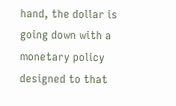hand, the dollar is going down with a monetary policy designed to that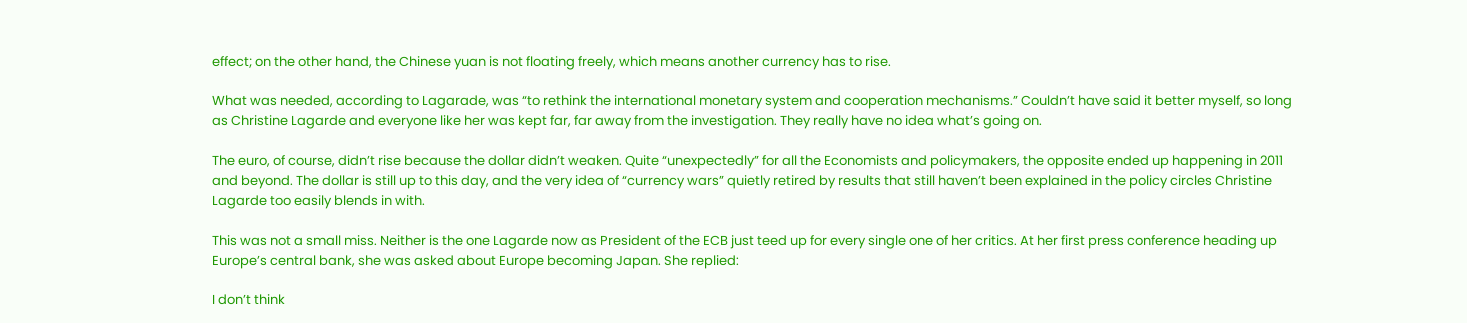effect; on the other hand, the Chinese yuan is not floating freely, which means another currency has to rise.

What was needed, according to Lagarade, was “to rethink the international monetary system and cooperation mechanisms.” Couldn’t have said it better myself, so long as Christine Lagarde and everyone like her was kept far, far away from the investigation. They really have no idea what’s going on.

The euro, of course, didn’t rise because the dollar didn’t weaken. Quite “unexpectedly” for all the Economists and policymakers, the opposite ended up happening in 2011 and beyond. The dollar is still up to this day, and the very idea of “currency wars” quietly retired by results that still haven’t been explained in the policy circles Christine Lagarde too easily blends in with.

This was not a small miss. Neither is the one Lagarde now as President of the ECB just teed up for every single one of her critics. At her first press conference heading up Europe’s central bank, she was asked about Europe becoming Japan. She replied:

I don’t think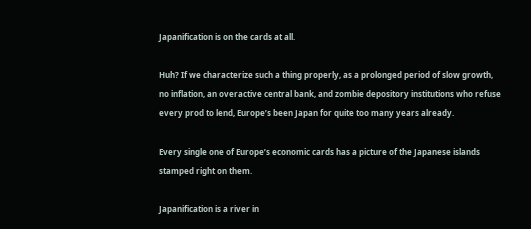Japanification is on the cards at all.

Huh? If we characterize such a thing properly, as a prolonged period of slow growth, no inflation, an overactive central bank, and zombie depository institutions who refuse every prod to lend, Europe’s been Japan for quite too many years already.

Every single one of Europe’s economic cards has a picture of the Japanese islands stamped right on them.

Japanification is a river in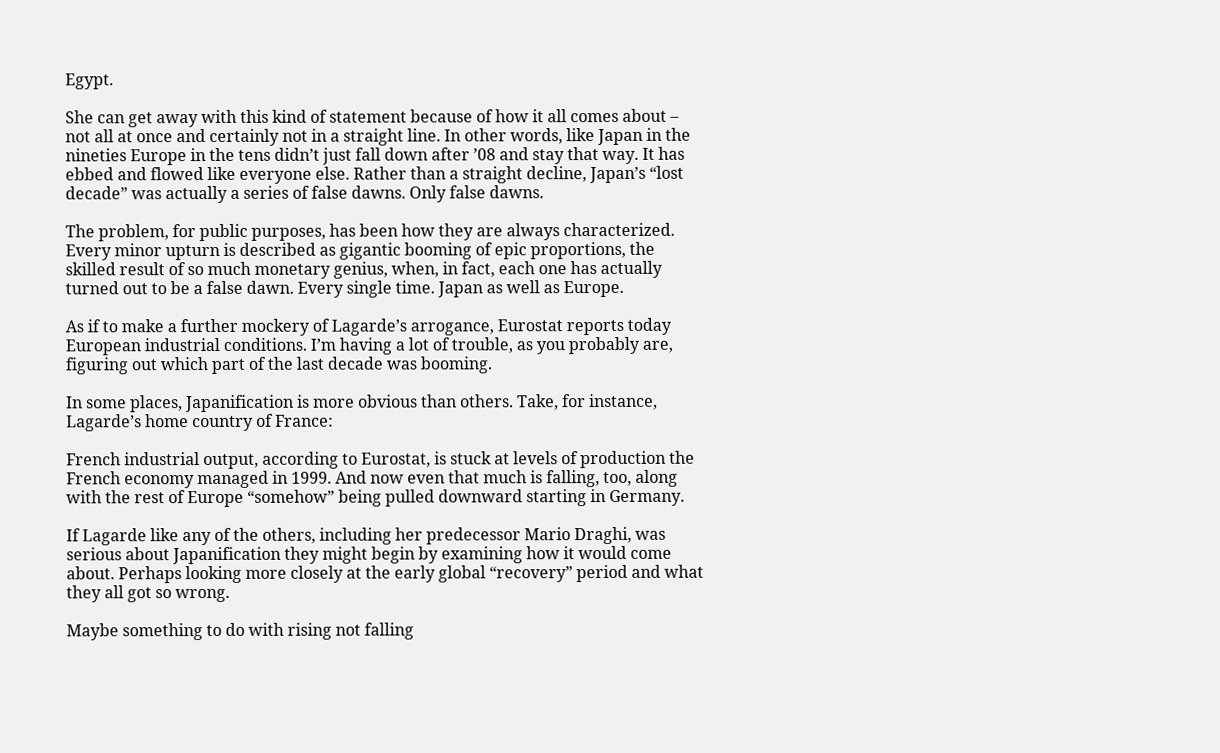Egypt.

She can get away with this kind of statement because of how it all comes about – not all at once and certainly not in a straight line. In other words, like Japan in the nineties Europe in the tens didn’t just fall down after ’08 and stay that way. It has ebbed and flowed like everyone else. Rather than a straight decline, Japan’s “lost decade” was actually a series of false dawns. Only false dawns.

The problem, for public purposes, has been how they are always characterized. Every minor upturn is described as gigantic booming of epic proportions, the skilled result of so much monetary genius, when, in fact, each one has actually turned out to be a false dawn. Every single time. Japan as well as Europe.

As if to make a further mockery of Lagarde’s arrogance, Eurostat reports today European industrial conditions. I’m having a lot of trouble, as you probably are, figuring out which part of the last decade was booming.

In some places, Japanification is more obvious than others. Take, for instance, Lagarde’s home country of France:

French industrial output, according to Eurostat, is stuck at levels of production the French economy managed in 1999. And now even that much is falling, too, along with the rest of Europe “somehow” being pulled downward starting in Germany.

If Lagarde like any of the others, including her predecessor Mario Draghi, was serious about Japanification they might begin by examining how it would come about. Perhaps looking more closely at the early global “recovery” period and what they all got so wrong.

Maybe something to do with rising not falling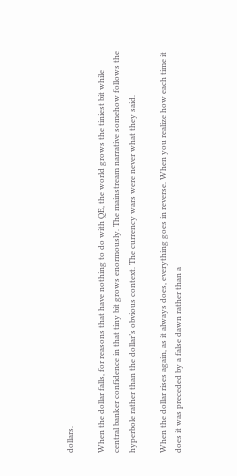dollars.

When the dollar falls, for reasons that have nothing to do with QE, the world grows the tiniest bit while central banker confidence in that tiny bit grows enormously. The mainstream narrative somehow follows the hyperbole rather than the dollar’s obvious context. The currency wars were never what they said.

When the dollar rises again, as it always does, everything goes in reverse. When you realize how each time it does it was preceded by a false dawn rather than a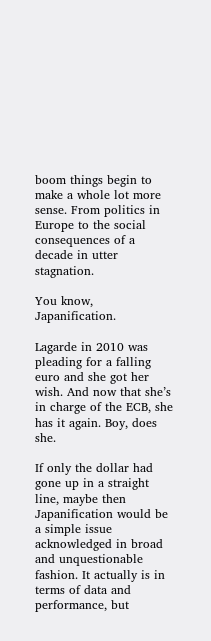boom things begin to make a whole lot more sense. From politics in Europe to the social consequences of a decade in utter stagnation.

You know, Japanification.

Lagarde in 2010 was pleading for a falling euro and she got her wish. And now that she’s in charge of the ECB, she has it again. Boy, does she.

If only the dollar had gone up in a straight line, maybe then Japanification would be a simple issue acknowledged in broad and unquestionable fashion. It actually is in terms of data and performance, but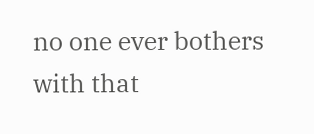no one ever bothers with that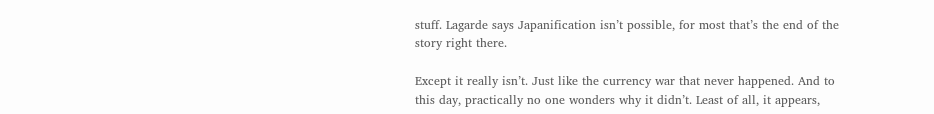stuff. Lagarde says Japanification isn’t possible, for most that’s the end of the story right there.

Except it really isn’t. Just like the currency war that never happened. And to this day, practically no one wonders why it didn’t. Least of all, it appears,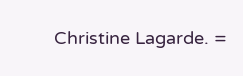Christine Lagarde. =